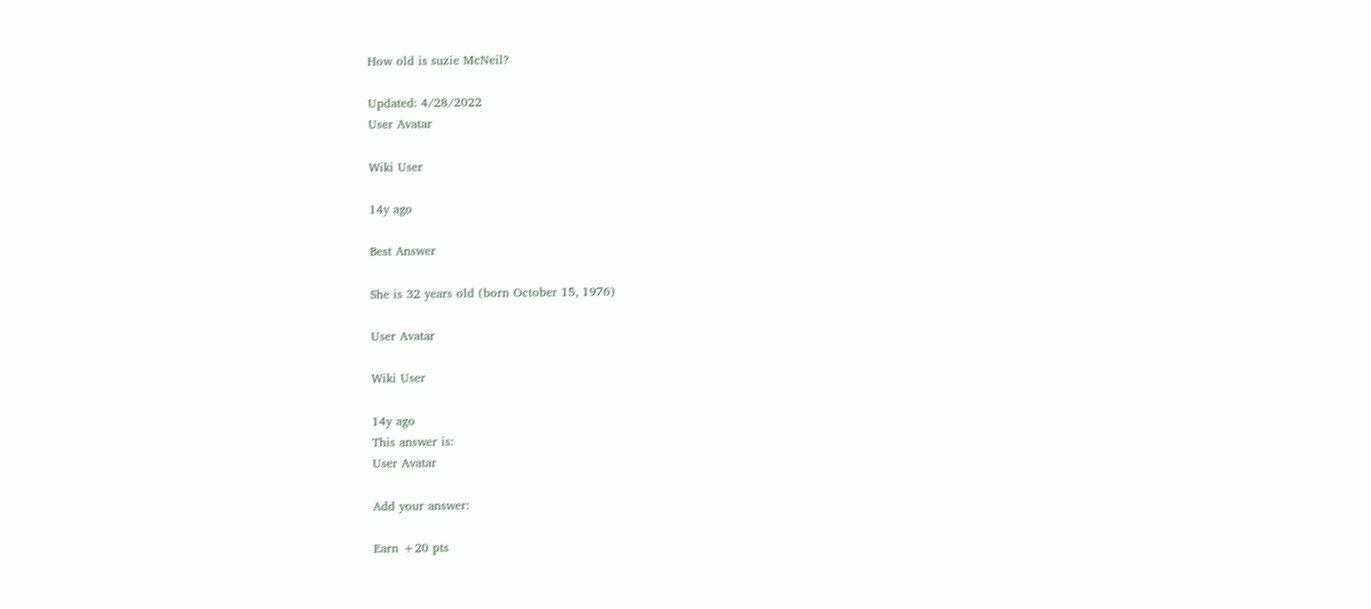How old is suzie McNeil?

Updated: 4/28/2022
User Avatar

Wiki User

14y ago

Best Answer

She is 32 years old (born October 15, 1976)

User Avatar

Wiki User

14y ago
This answer is:
User Avatar

Add your answer:

Earn +20 pts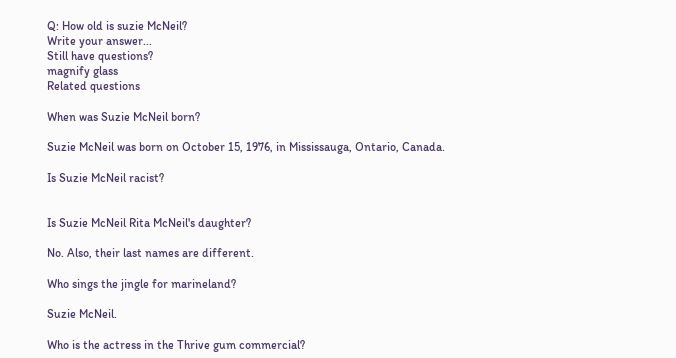Q: How old is suzie McNeil?
Write your answer...
Still have questions?
magnify glass
Related questions

When was Suzie McNeil born?

Suzie McNeil was born on October 15, 1976, in Mississauga, Ontario, Canada.

Is Suzie McNeil racist?


Is Suzie McNeil Rita McNeil's daughter?

No. Also, their last names are different.

Who sings the jingle for marineland?

Suzie McNeil.

Who is the actress in the Thrive gum commercial?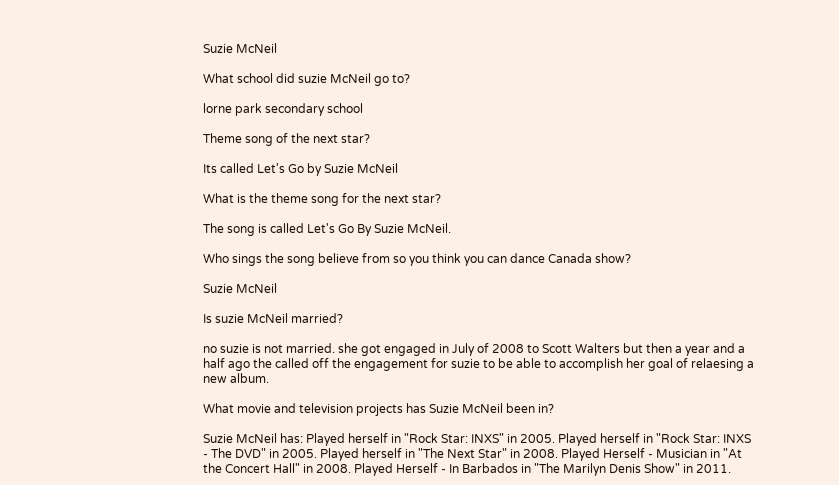Suzie McNeil

What school did suzie McNeil go to?

lorne park secondary school

Theme song of the next star?

Its called Let's Go by Suzie McNeil

What is the theme song for the next star?

The song is called Let's Go By Suzie McNeil.

Who sings the song believe from so you think you can dance Canada show?

Suzie McNeil

Is suzie McNeil married?

no suzie is not married. she got engaged in July of 2008 to Scott Walters but then a year and a half ago the called off the engagement for suzie to be able to accomplish her goal of relaesing a new album.

What movie and television projects has Suzie McNeil been in?

Suzie McNeil has: Played herself in "Rock Star: INXS" in 2005. Played herself in "Rock Star: INXS - The DVD" in 2005. Played herself in "The Next Star" in 2008. Played Herself - Musician in "At the Concert Hall" in 2008. Played Herself - In Barbados in "The Marilyn Denis Show" in 2011.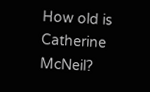How old is Catherine McNeil?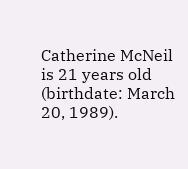Catherine McNeil is 21 years old (birthdate: March 20, 1989).